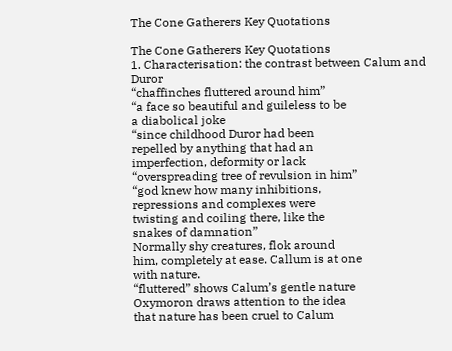The Cone Gatherers Key Quotations

The Cone Gatherers Key Quotations
1. Characterisation: the contrast between Calum and Duror
“chaffinches fluttered around him”
“a face so beautiful and guileless to be
a diabolical joke
“since childhood Duror had been
repelled by anything that had an
imperfection, deformity or lack
“overspreading tree of revulsion in him”
“god knew how many inhibitions,
repressions and complexes were
twisting and coiling there, like the
snakes of damnation”
Normally shy creatures, flok around
him, completely at ease. Callum is at one
with nature.
“fluttered” shows Calum’s gentle nature
Oxymoron draws attention to the idea
that nature has been cruel to Calum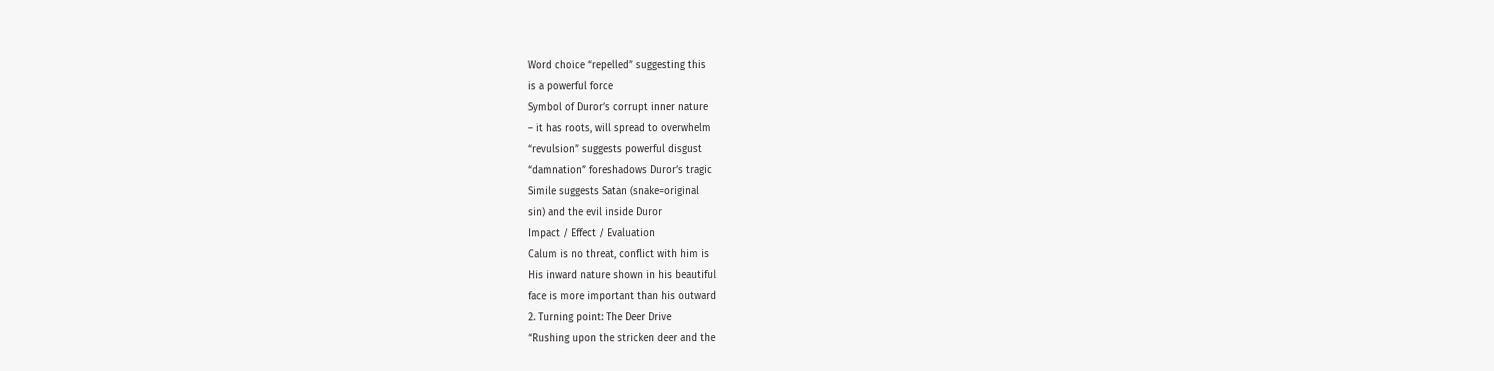Word choice “repelled” suggesting this
is a powerful force
Symbol of Duror’s corrupt inner nature
– it has roots, will spread to overwhelm
“revulsion” suggests powerful disgust
“damnation” foreshadows Duror’s tragic
Simile suggests Satan (snake=original
sin) and the evil inside Duror
Impact / Effect / Evaluation
Calum is no threat, conflict with him is
His inward nature shown in his beautiful
face is more important than his outward
2. Turning point: The Deer Drive
“Rushing upon the stricken deer and the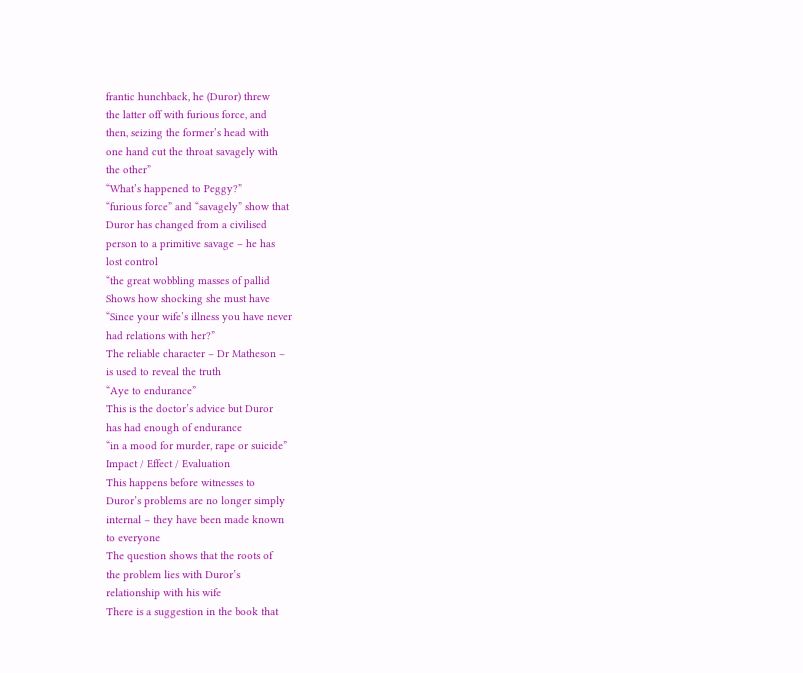frantic hunchback, he (Duror) threw
the latter off with furious force, and
then, seizing the former’s head with
one hand cut the throat savagely with
the other”
“What’s happened to Peggy?”
“furious force” and “savagely” show that
Duror has changed from a civilised
person to a primitive savage – he has
lost control
“the great wobbling masses of pallid
Shows how shocking she must have
“Since your wife’s illness you have never
had relations with her?”
The reliable character – Dr Matheson –
is used to reveal the truth
“Aye to endurance”
This is the doctor’s advice but Duror
has had enough of endurance
“in a mood for murder, rape or suicide”
Impact / Effect / Evaluation
This happens before witnesses to
Duror’s problems are no longer simply
internal – they have been made known
to everyone
The question shows that the roots of
the problem lies with Duror’s
relationship with his wife
There is a suggestion in the book that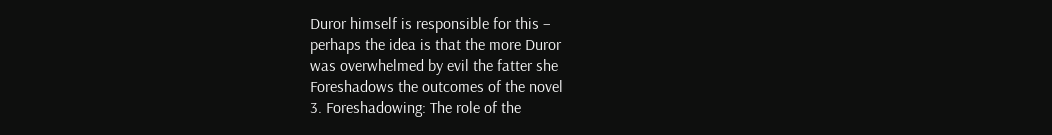Duror himself is responsible for this –
perhaps the idea is that the more Duror
was overwhelmed by evil the fatter she
Foreshadows the outcomes of the novel
3. Foreshadowing: The role of the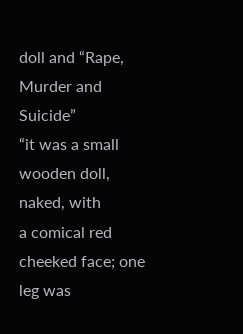doll and “Rape, Murder and Suicide”
“it was a small wooden doll, naked, with
a comical red cheeked face; one leg was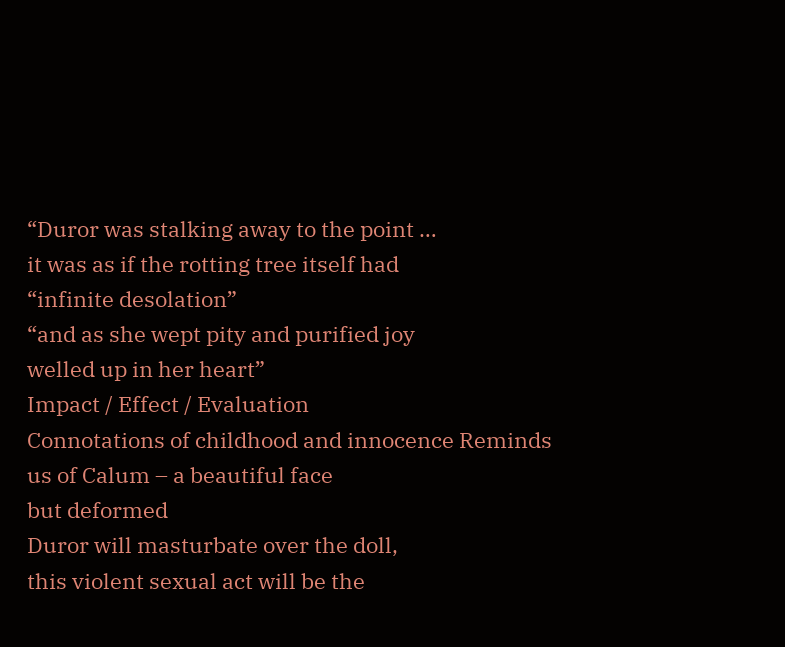“Duror was stalking away to the point …
it was as if the rotting tree itself had
“infinite desolation”
“and as she wept pity and purified joy
welled up in her heart”
Impact / Effect / Evaluation
Connotations of childhood and innocence Reminds us of Calum – a beautiful face
but deformed
Duror will masturbate over the doll,
this violent sexual act will be the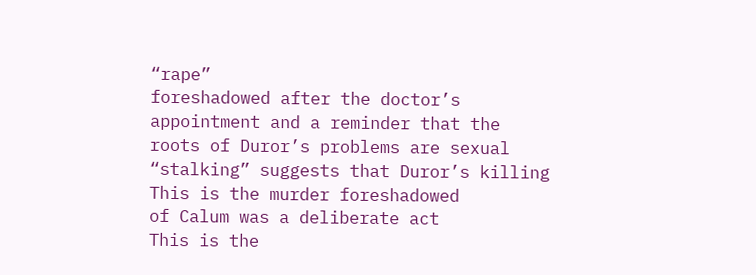“rape”
foreshadowed after the doctor’s
appointment and a reminder that the
roots of Duror’s problems are sexual
“stalking” suggests that Duror’s killing
This is the murder foreshadowed
of Calum was a deliberate act
This is the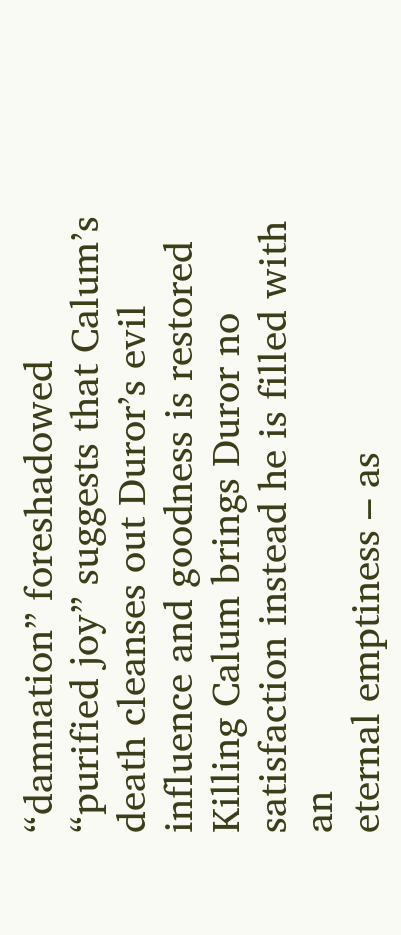“damnation” foreshadowed
“purified joy” suggests that Calum’s
death cleanses out Duror’s evil
influence and goodness is restored
Killing Calum brings Duror no
satisfaction instead he is filled with an
eternal emptiness – as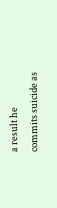a result he
commits suicide as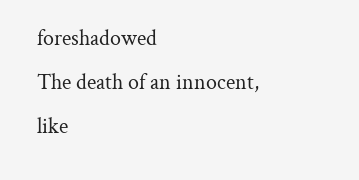foreshadowed
The death of an innocent, like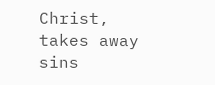Christ,
takes away sins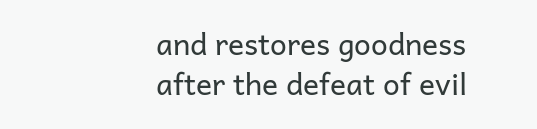and restores goodness
after the defeat of evil